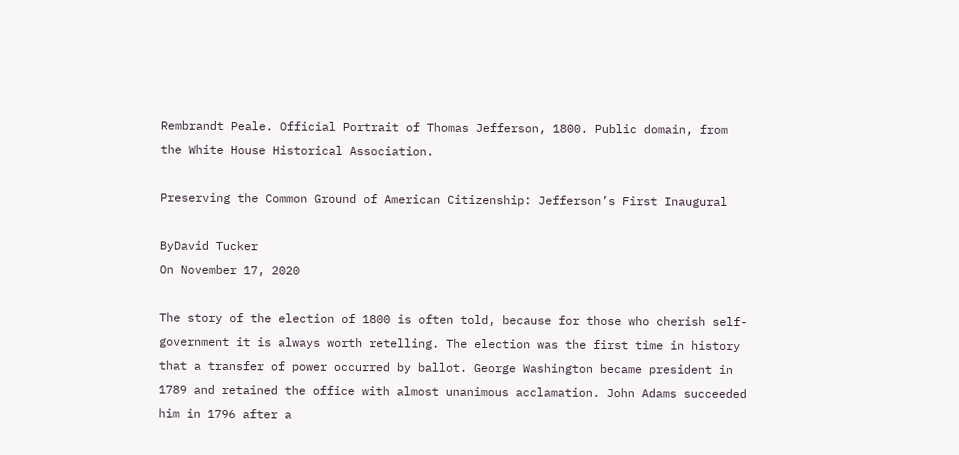Rembrandt Peale. Official Portrait of Thomas Jefferson, 1800. Public domain, from the White House Historical Association.

Preserving the Common Ground of American Citizenship: Jefferson’s First Inaugural

ByDavid Tucker
On November 17, 2020

The story of the election of 1800 is often told, because for those who cherish self-government it is always worth retelling. The election was the first time in history that a transfer of power occurred by ballot. George Washington became president in 1789 and retained the office with almost unanimous acclamation. John Adams succeeded him in 1796 after a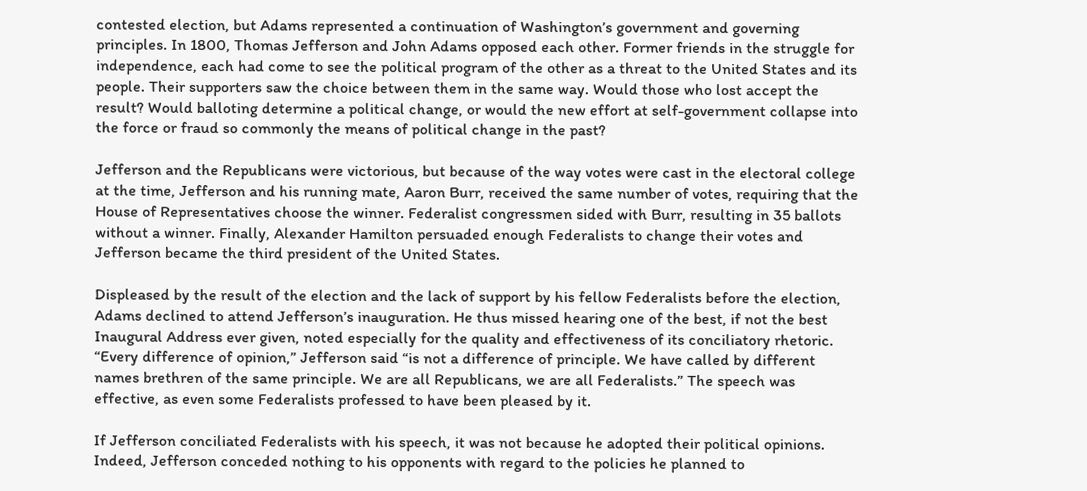contested election, but Adams represented a continuation of Washington’s government and governing principles. In 1800, Thomas Jefferson and John Adams opposed each other. Former friends in the struggle for independence, each had come to see the political program of the other as a threat to the United States and its people. Their supporters saw the choice between them in the same way. Would those who lost accept the result? Would balloting determine a political change, or would the new effort at self-government collapse into the force or fraud so commonly the means of political change in the past?

Jefferson and the Republicans were victorious, but because of the way votes were cast in the electoral college at the time, Jefferson and his running mate, Aaron Burr, received the same number of votes, requiring that the House of Representatives choose the winner. Federalist congressmen sided with Burr, resulting in 35 ballots without a winner. Finally, Alexander Hamilton persuaded enough Federalists to change their votes and Jefferson became the third president of the United States.

Displeased by the result of the election and the lack of support by his fellow Federalists before the election, Adams declined to attend Jefferson’s inauguration. He thus missed hearing one of the best, if not the best Inaugural Address ever given, noted especially for the quality and effectiveness of its conciliatory rhetoric. “Every difference of opinion,” Jefferson said “is not a difference of principle. We have called by different names brethren of the same principle. We are all Republicans, we are all Federalists.” The speech was effective, as even some Federalists professed to have been pleased by it.

If Jefferson conciliated Federalists with his speech, it was not because he adopted their political opinions. Indeed, Jefferson conceded nothing to his opponents with regard to the policies he planned to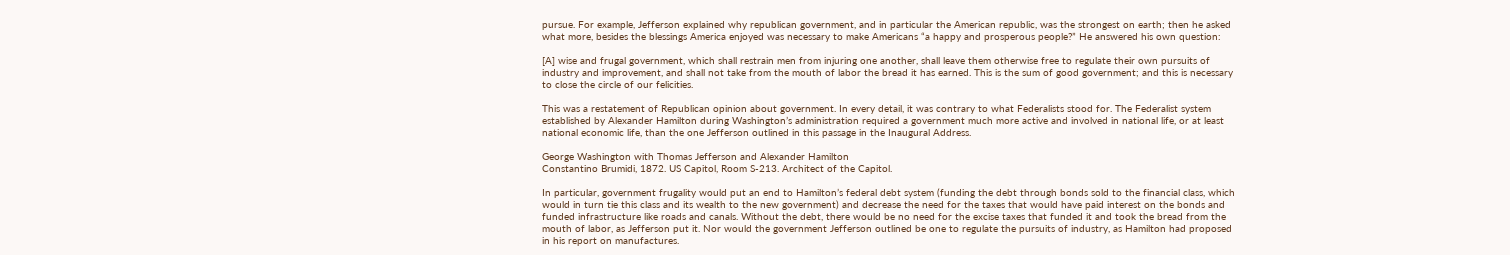pursue. For example, Jefferson explained why republican government, and in particular the American republic, was the strongest on earth; then he asked what more, besides the blessings America enjoyed was necessary to make Americans “a happy and prosperous people?” He answered his own question:

[A] wise and frugal government, which shall restrain men from injuring one another, shall leave them otherwise free to regulate their own pursuits of industry and improvement, and shall not take from the mouth of labor the bread it has earned. This is the sum of good government; and this is necessary to close the circle of our felicities.

This was a restatement of Republican opinion about government. In every detail, it was contrary to what Federalists stood for. The Federalist system established by Alexander Hamilton during Washington’s administration required a government much more active and involved in national life, or at least national economic life, than the one Jefferson outlined in this passage in the Inaugural Address.

George Washington with Thomas Jefferson and Alexander Hamilton
Constantino Brumidi, 1872. US Capitol, Room S-213. Architect of the Capitol.

In particular, government frugality would put an end to Hamilton’s federal debt system (funding the debt through bonds sold to the financial class, which would in turn tie this class and its wealth to the new government) and decrease the need for the taxes that would have paid interest on the bonds and funded infrastructure like roads and canals. Without the debt, there would be no need for the excise taxes that funded it and took the bread from the mouth of labor, as Jefferson put it. Nor would the government Jefferson outlined be one to regulate the pursuits of industry, as Hamilton had proposed in his report on manufactures.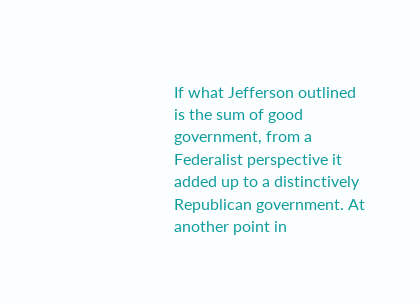If what Jefferson outlined is the sum of good government, from a Federalist perspective it added up to a distinctively Republican government. At another point in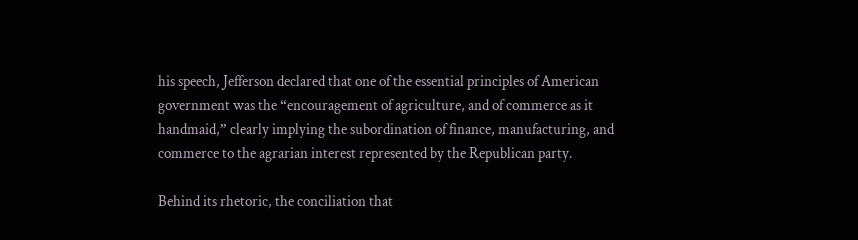his speech, Jefferson declared that one of the essential principles of American government was the “encouragement of agriculture, and of commerce as it handmaid,” clearly implying the subordination of finance, manufacturing, and commerce to the agrarian interest represented by the Republican party.

Behind its rhetoric, the conciliation that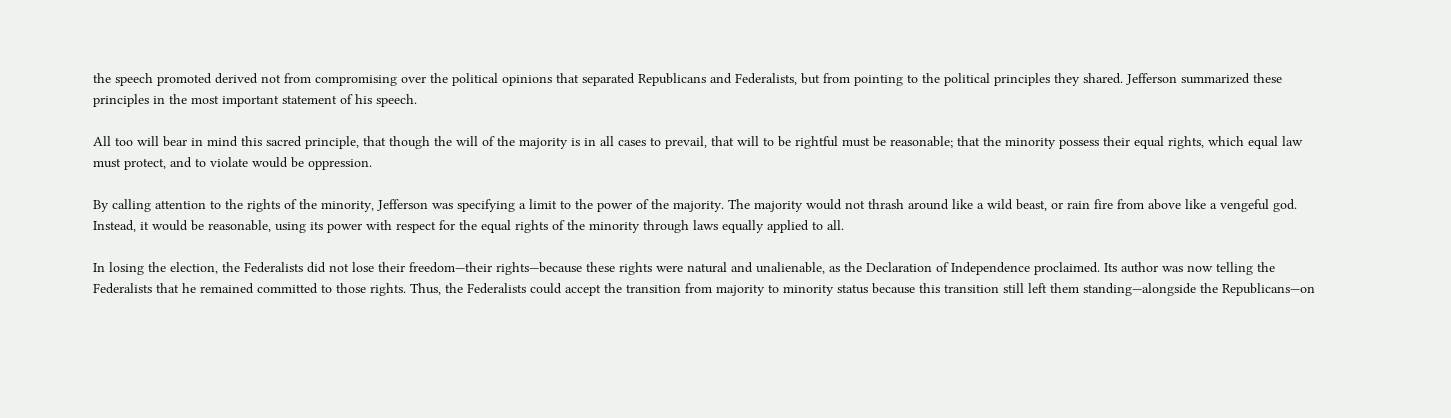the speech promoted derived not from compromising over the political opinions that separated Republicans and Federalists, but from pointing to the political principles they shared. Jefferson summarized these principles in the most important statement of his speech.

All too will bear in mind this sacred principle, that though the will of the majority is in all cases to prevail, that will to be rightful must be reasonable; that the minority possess their equal rights, which equal law must protect, and to violate would be oppression.

By calling attention to the rights of the minority, Jefferson was specifying a limit to the power of the majority. The majority would not thrash around like a wild beast, or rain fire from above like a vengeful god. Instead, it would be reasonable, using its power with respect for the equal rights of the minority through laws equally applied to all.

In losing the election, the Federalists did not lose their freedom—their rights—because these rights were natural and unalienable, as the Declaration of Independence proclaimed. Its author was now telling the Federalists that he remained committed to those rights. Thus, the Federalists could accept the transition from majority to minority status because this transition still left them standing—alongside the Republicans—on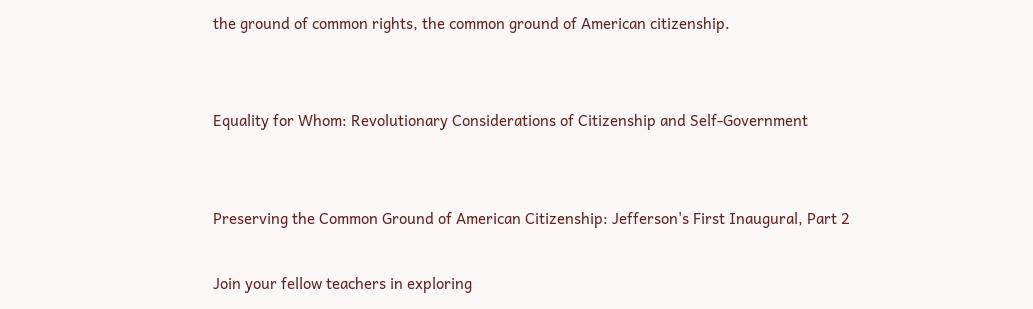the ground of common rights, the common ground of American citizenship.


Equality for Whom: Revolutionary Considerations of Citizenship and Self-Government


Preserving the Common Ground of American Citizenship: Jefferson's First Inaugural, Part 2

Join your fellow teachers in exploring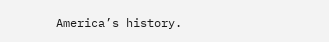America’s history.